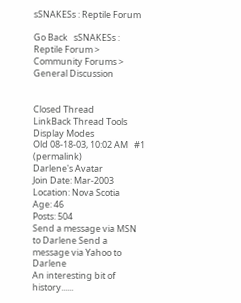sSNAKESs : Reptile Forum

Go Back   sSNAKESs : Reptile Forum > Community Forums > General Discussion


Closed Thread
LinkBack Thread Tools Display Modes
Old 08-18-03, 10:02 AM   #1 (permalink)
Darlene's Avatar
Join Date: Mar-2003
Location: Nova Scotia
Age: 46
Posts: 504
Send a message via MSN to Darlene Send a message via Yahoo to Darlene
An interesting bit of history......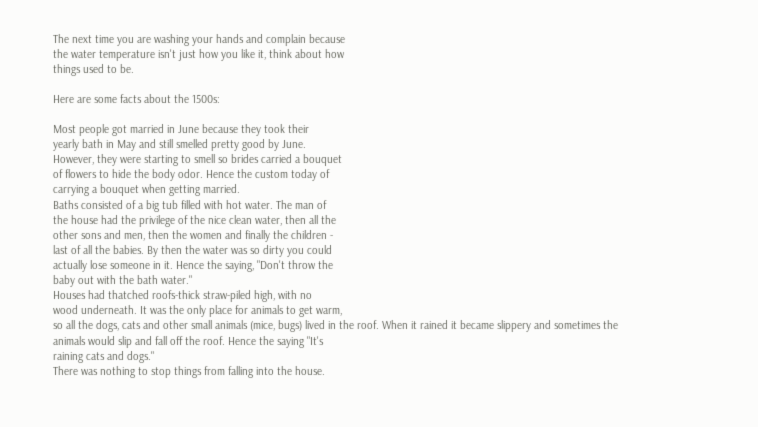The next time you are washing your hands and complain because
the water temperature isn't just how you like it, think about how
things used to be.

Here are some facts about the 1500s:

Most people got married in June because they took their
yearly bath in May and still smelled pretty good by June.
However, they were starting to smell so brides carried a bouquet
of flowers to hide the body odor. Hence the custom today of
carrying a bouquet when getting married.
Baths consisted of a big tub filled with hot water. The man of
the house had the privilege of the nice clean water, then all the
other sons and men, then the women and finally the children -
last of all the babies. By then the water was so dirty you could
actually lose someone in it. Hence the saying, "Don't throw the
baby out with the bath water."
Houses had thatched roofs-thick straw-piled high, with no
wood underneath. It was the only place for animals to get warm,
so all the dogs, cats and other small animals (mice, bugs) lived in the roof. When it rained it became slippery and sometimes the
animals would slip and fall off the roof. Hence the saying "It's
raining cats and dogs."
There was nothing to stop things from falling into the house.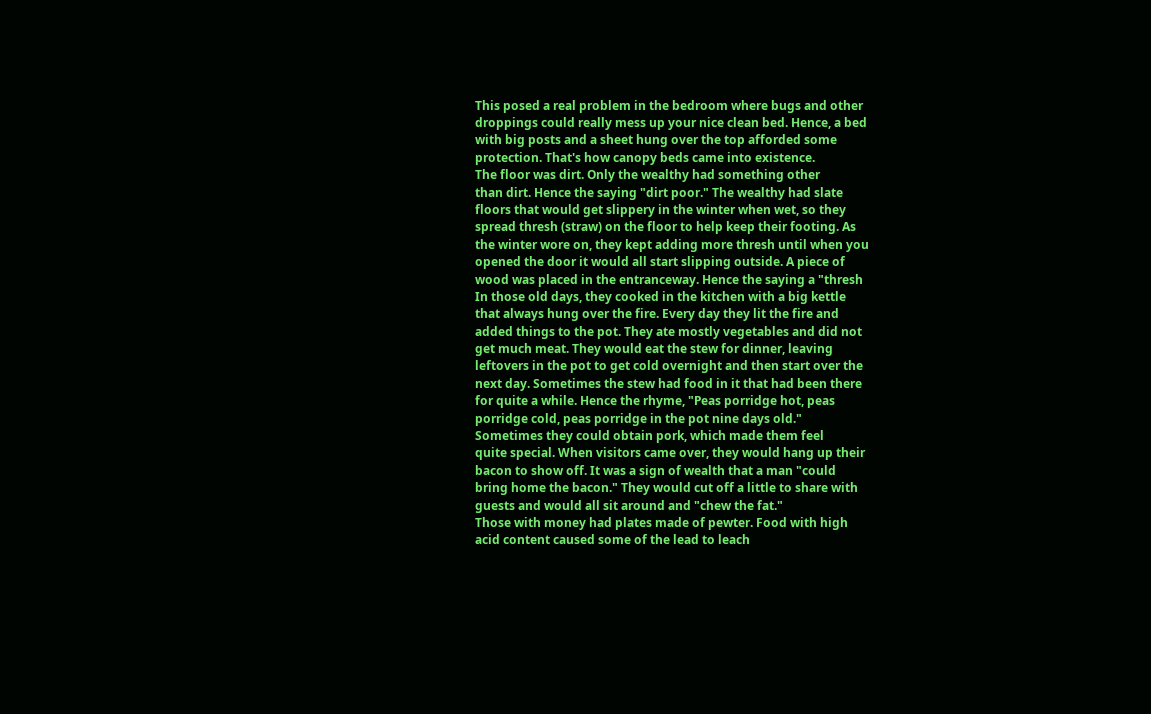This posed a real problem in the bedroom where bugs and other
droppings could really mess up your nice clean bed. Hence, a bed
with big posts and a sheet hung over the top afforded some
protection. That's how canopy beds came into existence.
The floor was dirt. Only the wealthy had something other
than dirt. Hence the saying "dirt poor." The wealthy had slate
floors that would get slippery in the winter when wet, so they
spread thresh (straw) on the floor to help keep their footing. As
the winter wore on, they kept adding more thresh until when you
opened the door it would all start slipping outside. A piece of
wood was placed in the entranceway. Hence the saying a "thresh
In those old days, they cooked in the kitchen with a big kettle
that always hung over the fire. Every day they lit the fire and
added things to the pot. They ate mostly vegetables and did not
get much meat. They would eat the stew for dinner, leaving
leftovers in the pot to get cold overnight and then start over the
next day. Sometimes the stew had food in it that had been there
for quite a while. Hence the rhyme, "Peas porridge hot, peas
porridge cold, peas porridge in the pot nine days old."
Sometimes they could obtain pork, which made them feel
quite special. When visitors came over, they would hang up their
bacon to show off. It was a sign of wealth that a man "could
bring home the bacon." They would cut off a little to share with
guests and would all sit around and "chew the fat."
Those with money had plates made of pewter. Food with high
acid content caused some of the lead to leach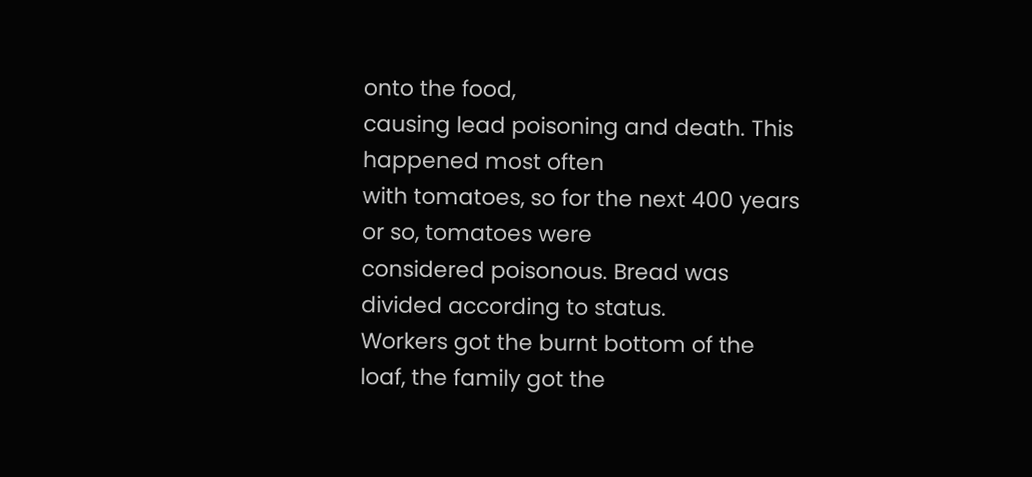onto the food,
causing lead poisoning and death. This happened most often
with tomatoes, so for the next 400 years or so, tomatoes were
considered poisonous. Bread was divided according to status.
Workers got the burnt bottom of the loaf, the family got the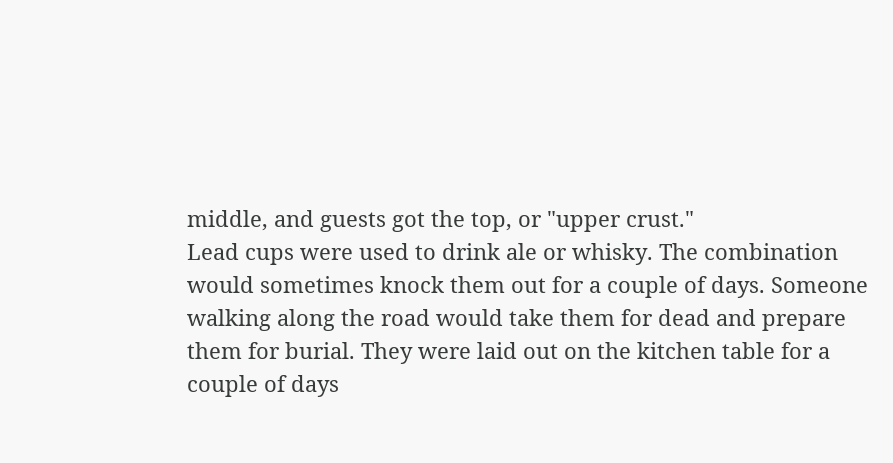middle, and guests got the top, or "upper crust."
Lead cups were used to drink ale or whisky. The combination
would sometimes knock them out for a couple of days. Someone
walking along the road would take them for dead and prepare
them for burial. They were laid out on the kitchen table for a
couple of days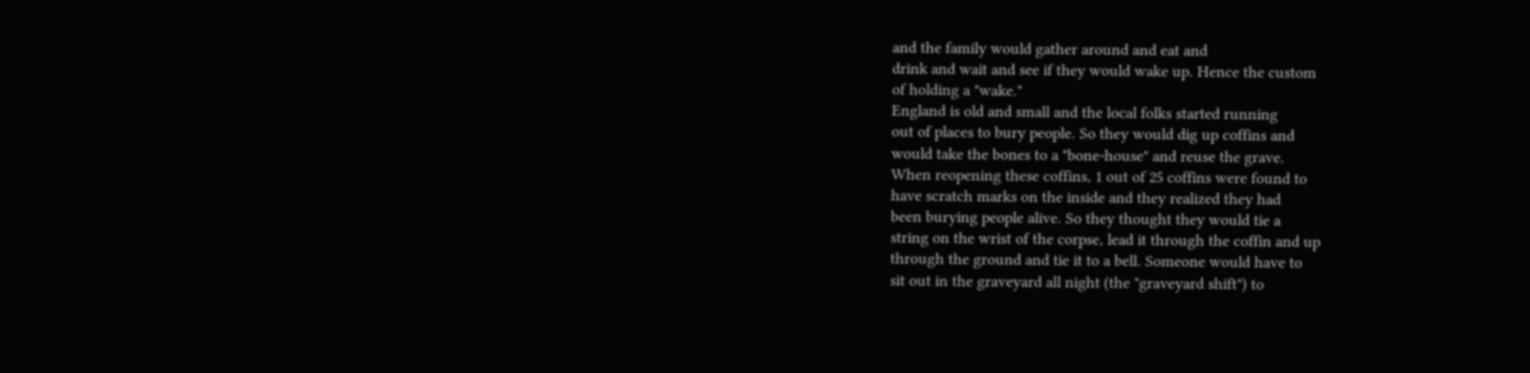and the family would gather around and eat and
drink and wait and see if they would wake up. Hence the custom
of holding a "wake."
England is old and small and the local folks started running
out of places to bury people. So they would dig up coffins and
would take the bones to a "bone-house" and reuse the grave.
When reopening these coffins, 1 out of 25 coffins were found to
have scratch marks on the inside and they realized they had
been burying people alive. So they thought they would tie a
string on the wrist of the corpse, lead it through the coffin and up
through the ground and tie it to a bell. Someone would have to
sit out in the graveyard all night (the "graveyard shift") to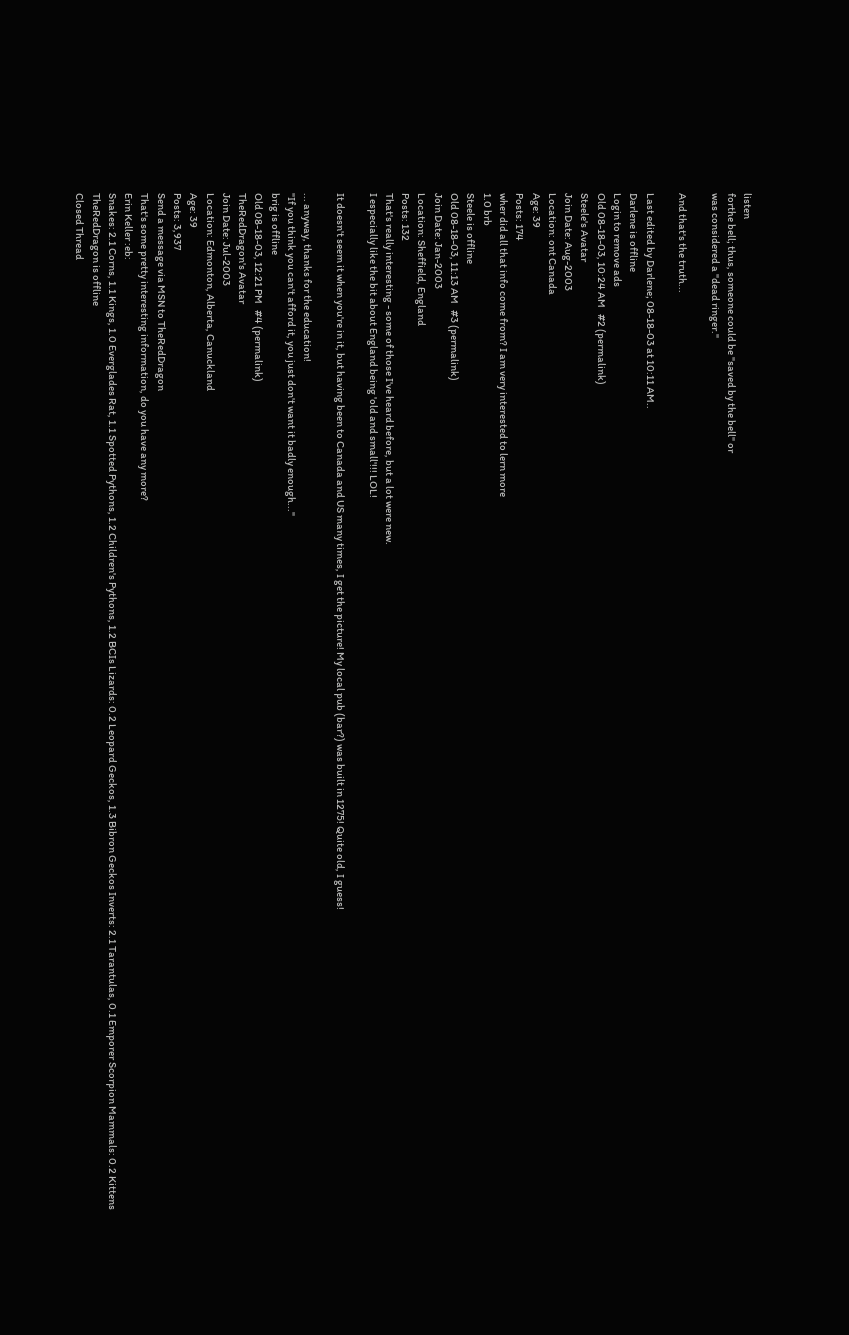listen
forthe bell; thus, someone could be "saved by the bell" or
was considered a "dead ringer."

And that's the truth...

Last edited by Darlene; 08-18-03 at 10:11 AM..
Darlene is offline
Login to remove ads
Old 08-18-03, 10:24 AM   #2 (permalink)
Steele's Avatar
Join Date: Aug-2003
Location: ont Canada
Age: 39
Posts: 174
wher did all that info come from? I am very interested to lern more
1.0 brb
Steele is offline
Old 08-18-03, 11:13 AM   #3 (permalink)
Join Date: Jan-2003
Location: Sheffield, England
Posts: 132
That's really interesting - some of those I've heard before, but a lot were new.
I especially like the bit about England being 'old and small'!!! LOL!

It doesn't seem it when you're in it, but having been to Canada and US many times, I get the picture! My local pub (bar?) was built in 1275! Quite old, I guess!

... anyway, thanks for the education!
"If you think you can't afford it, you just don't want it badly enough..."
brig is offline
Old 08-18-03, 12:21 PM   #4 (permalink)
TheRedDragon's Avatar
Join Date: Jul-2003
Location: Edmonton, Alberta, Canuckland
Age: 39
Posts: 3,937
Send a message via MSN to TheRedDragon
That's some pretty interesting information, do you have any more?
Erin Keller :eb:
Snakes: 2.1 Corns, 1.1 Kings, 1.0 Everglades Rat, 1.1 Spotted Pythons, 1.2 Children's Pythons, 1.2 BCIs Lizards: 0.2 Leopard Geckos, 1.3 Bibron Geckos Inverts: 2.1 Tarantulas, 0.1 Emporer Scorpion Mammals: 0.2 Kittens
TheRedDragon is offline
Closed Thread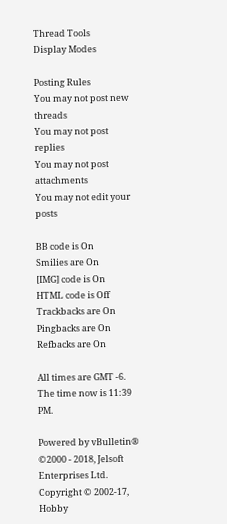Thread Tools
Display Modes

Posting Rules
You may not post new threads
You may not post replies
You may not post attachments
You may not edit your posts

BB code is On
Smilies are On
[IMG] code is On
HTML code is Off
Trackbacks are On
Pingbacks are On
Refbacks are On

All times are GMT -6. The time now is 11:39 PM.

Powered by vBulletin®
©2000 - 2018, Jelsoft Enterprises Ltd.
Copyright © 2002-17, Hobby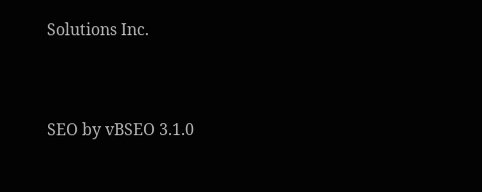Solutions Inc.


SEO by vBSEO 3.1.0